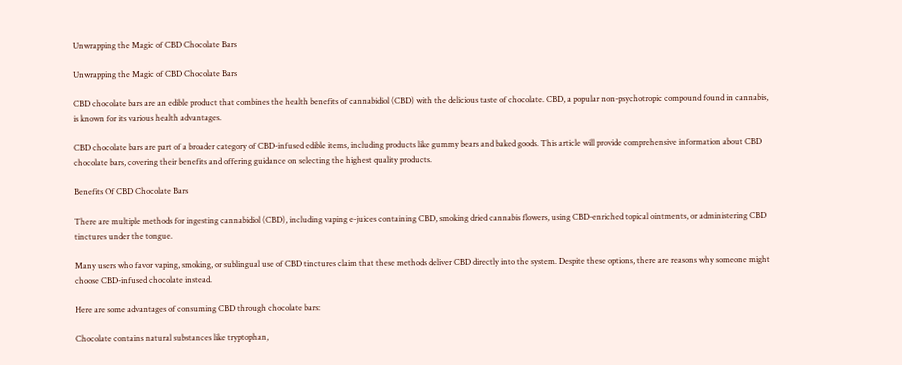Unwrapping the Magic of CBD Chocolate Bars

Unwrapping the Magic of CBD Chocolate Bars

CBD chocolate bars are an edible product that combines the health benefits of cannabidiol (CBD) with the delicious taste of chocolate. CBD, a popular non-psychotropic compound found in cannabis, is known for its various health advantages.

CBD chocolate bars are part of a broader category of CBD-infused edible items, including products like gummy bears and baked goods. This article will provide comprehensive information about CBD chocolate bars, covering their benefits and offering guidance on selecting the highest quality products.

Benefits Of CBD Chocolate Bars

There are multiple methods for ingesting cannabidiol (CBD), including vaping e-juices containing CBD, smoking dried cannabis flowers, using CBD-enriched topical ointments, or administering CBD tinctures under the tongue.

Many users who favor vaping, smoking, or sublingual use of CBD tinctures claim that these methods deliver CBD directly into the system. Despite these options, there are reasons why someone might choose CBD-infused chocolate instead.

Here are some advantages of consuming CBD through chocolate bars:

Chocolate contains natural substances like tryptophan,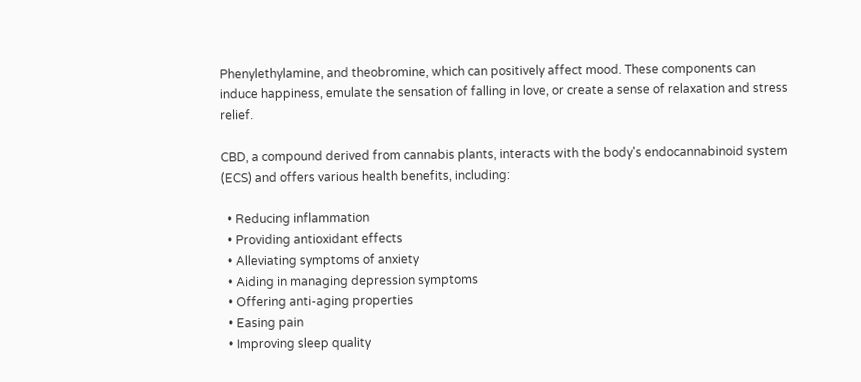Phenylethylamine, and theobromine, which can positively affect mood. These components can induce happiness, emulate the sensation of falling in love, or create a sense of relaxation and stress relief.

CBD, a compound derived from cannabis plants, interacts with the body's endocannabinoid system (ECS) and offers various health benefits, including:

  • Reducing inflammation
  • Providing antioxidant effects
  • Alleviating symptoms of anxiety
  • Aiding in managing depression symptoms
  • Offering anti-aging properties
  • Easing pain
  • Improving sleep quality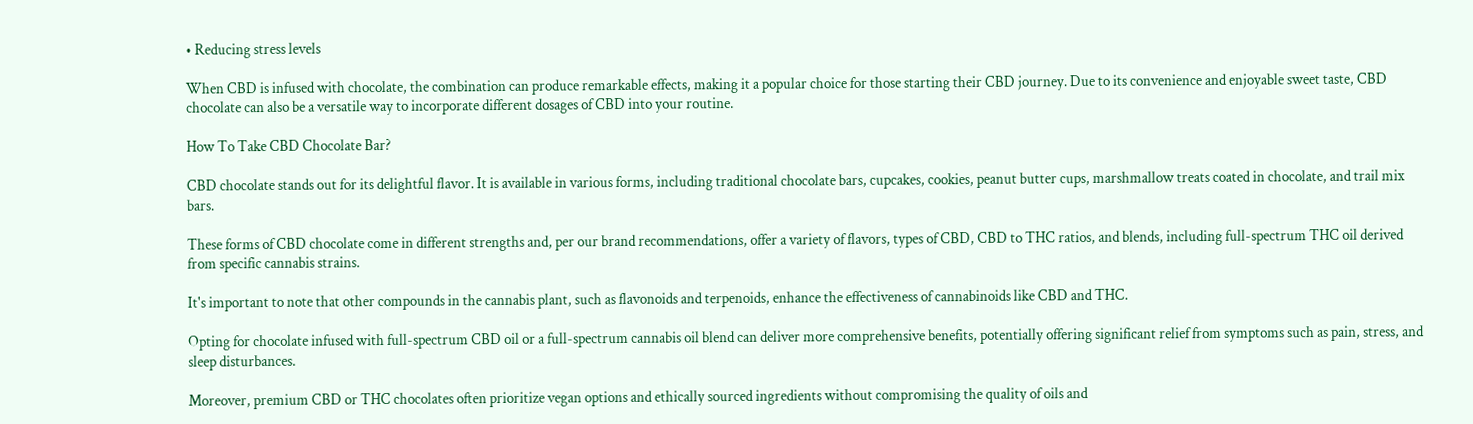• Reducing stress levels

When CBD is infused with chocolate, the combination can produce remarkable effects, making it a popular choice for those starting their CBD journey. Due to its convenience and enjoyable sweet taste, CBD chocolate can also be a versatile way to incorporate different dosages of CBD into your routine.

How To Take CBD Chocolate Bar?

CBD chocolate stands out for its delightful flavor. It is available in various forms, including traditional chocolate bars, cupcakes, cookies, peanut butter cups, marshmallow treats coated in chocolate, and trail mix bars.

These forms of CBD chocolate come in different strengths and, per our brand recommendations, offer a variety of flavors, types of CBD, CBD to THC ratios, and blends, including full-spectrum THC oil derived from specific cannabis strains.

It's important to note that other compounds in the cannabis plant, such as flavonoids and terpenoids, enhance the effectiveness of cannabinoids like CBD and THC.

Opting for chocolate infused with full-spectrum CBD oil or a full-spectrum cannabis oil blend can deliver more comprehensive benefits, potentially offering significant relief from symptoms such as pain, stress, and sleep disturbances.

Moreover, premium CBD or THC chocolates often prioritize vegan options and ethically sourced ingredients without compromising the quality of oils and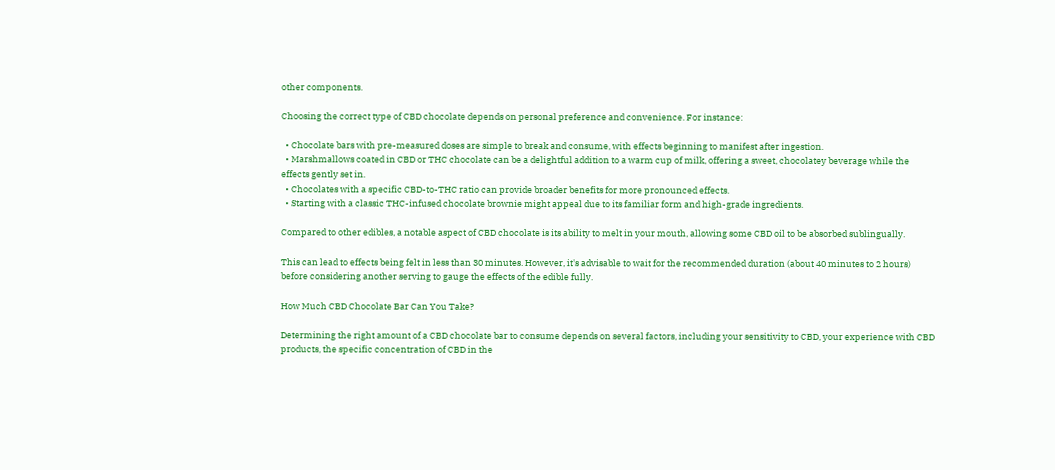other components.

Choosing the correct type of CBD chocolate depends on personal preference and convenience. For instance:

  • Chocolate bars with pre-measured doses are simple to break and consume, with effects beginning to manifest after ingestion.
  • Marshmallows coated in CBD or THC chocolate can be a delightful addition to a warm cup of milk, offering a sweet, chocolatey beverage while the effects gently set in.
  • Chocolates with a specific CBD-to-THC ratio can provide broader benefits for more pronounced effects.
  • Starting with a classic THC-infused chocolate brownie might appeal due to its familiar form and high-grade ingredients.

Compared to other edibles, a notable aspect of CBD chocolate is its ability to melt in your mouth, allowing some CBD oil to be absorbed sublingually.

This can lead to effects being felt in less than 30 minutes. However, it's advisable to wait for the recommended duration (about 40 minutes to 2 hours) before considering another serving to gauge the effects of the edible fully.

How Much CBD Chocolate Bar Can You Take?

Determining the right amount of a CBD chocolate bar to consume depends on several factors, including your sensitivity to CBD, your experience with CBD products, the specific concentration of CBD in the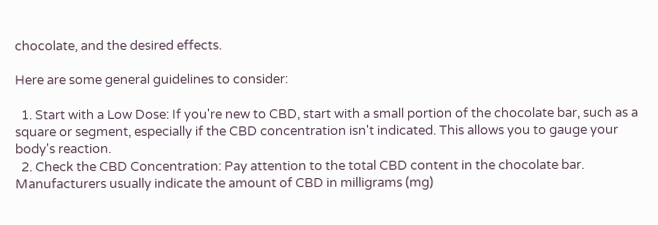chocolate, and the desired effects.

Here are some general guidelines to consider:

  1. Start with a Low Dose: If you're new to CBD, start with a small portion of the chocolate bar, such as a square or segment, especially if the CBD concentration isn't indicated. This allows you to gauge your body's reaction.
  2. Check the CBD Concentration: Pay attention to the total CBD content in the chocolate bar. Manufacturers usually indicate the amount of CBD in milligrams (mg)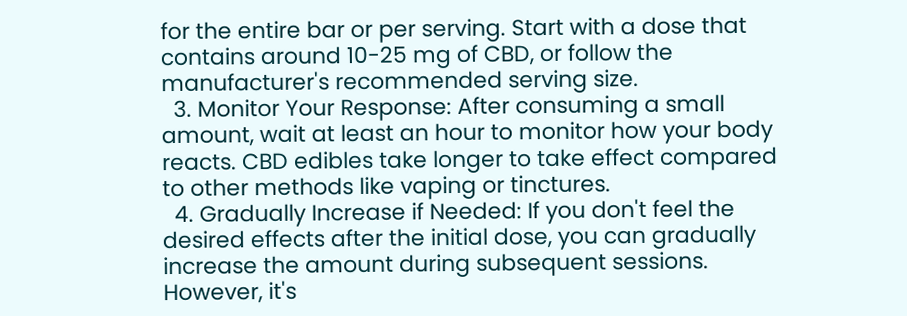for the entire bar or per serving. Start with a dose that contains around 10-25 mg of CBD, or follow the manufacturer's recommended serving size.
  3. Monitor Your Response: After consuming a small amount, wait at least an hour to monitor how your body reacts. CBD edibles take longer to take effect compared to other methods like vaping or tinctures.
  4. Gradually Increase if Needed: If you don't feel the desired effects after the initial dose, you can gradually increase the amount during subsequent sessions. However, it's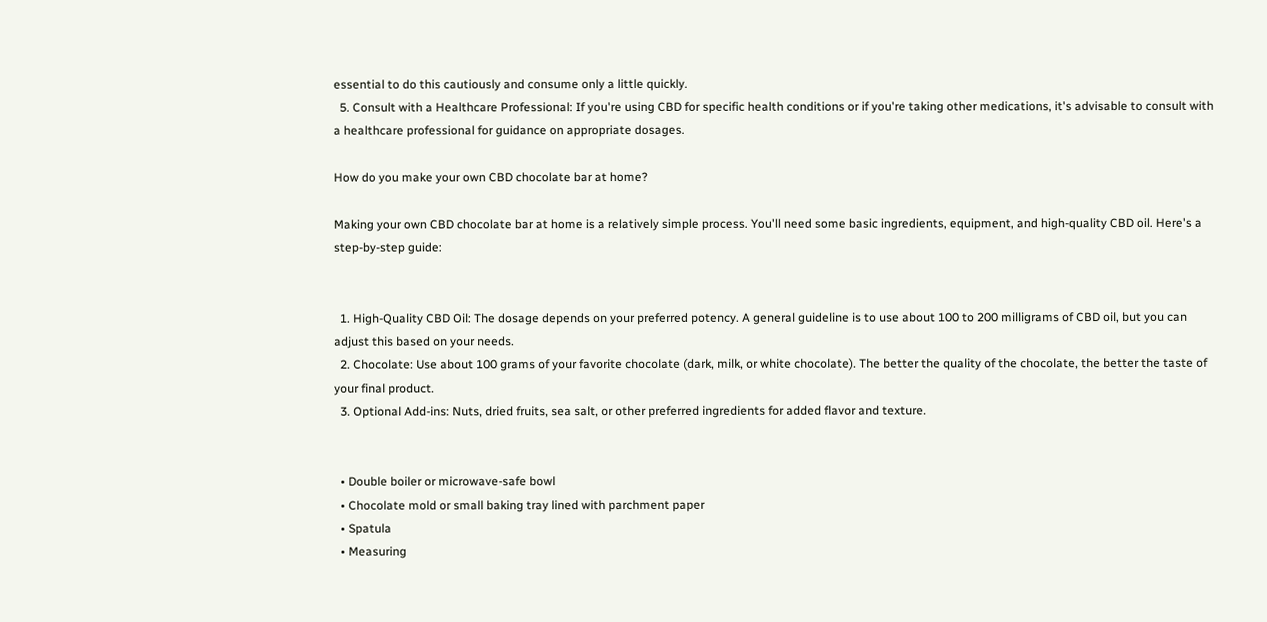essential to do this cautiously and consume only a little quickly.
  5. Consult with a Healthcare Professional: If you're using CBD for specific health conditions or if you're taking other medications, it's advisable to consult with a healthcare professional for guidance on appropriate dosages.

How do you make your own CBD chocolate bar at home?

Making your own CBD chocolate bar at home is a relatively simple process. You'll need some basic ingredients, equipment, and high-quality CBD oil. Here's a step-by-step guide:


  1. High-Quality CBD Oil: The dosage depends on your preferred potency. A general guideline is to use about 100 to 200 milligrams of CBD oil, but you can adjust this based on your needs.
  2. Chocolate: Use about 100 grams of your favorite chocolate (dark, milk, or white chocolate). The better the quality of the chocolate, the better the taste of your final product.
  3. Optional Add-ins: Nuts, dried fruits, sea salt, or other preferred ingredients for added flavor and texture.


  • Double boiler or microwave-safe bowl
  • Chocolate mold or small baking tray lined with parchment paper
  • Spatula
  • Measuring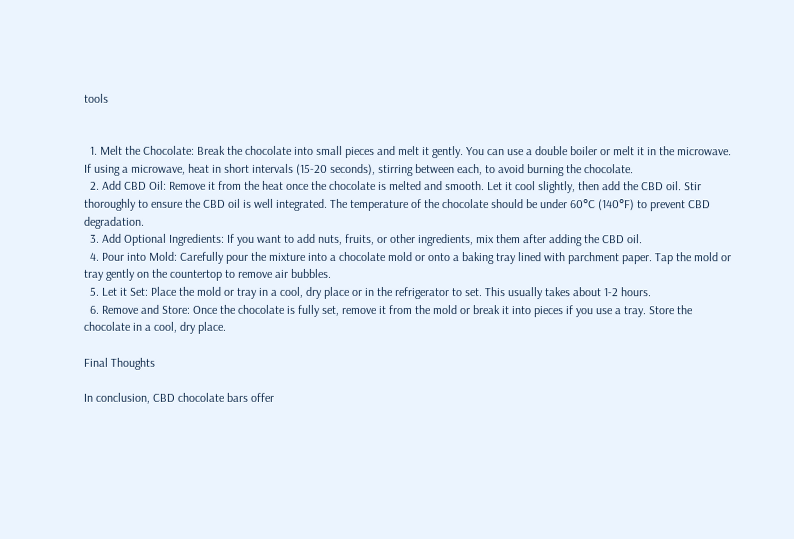tools


  1. Melt the Chocolate: Break the chocolate into small pieces and melt it gently. You can use a double boiler or melt it in the microwave. If using a microwave, heat in short intervals (15-20 seconds), stirring between each, to avoid burning the chocolate.
  2. Add CBD Oil: Remove it from the heat once the chocolate is melted and smooth. Let it cool slightly, then add the CBD oil. Stir thoroughly to ensure the CBD oil is well integrated. The temperature of the chocolate should be under 60°C (140°F) to prevent CBD degradation.
  3. Add Optional Ingredients: If you want to add nuts, fruits, or other ingredients, mix them after adding the CBD oil.
  4. Pour into Mold: Carefully pour the mixture into a chocolate mold or onto a baking tray lined with parchment paper. Tap the mold or tray gently on the countertop to remove air bubbles.
  5. Let it Set: Place the mold or tray in a cool, dry place or in the refrigerator to set. This usually takes about 1-2 hours.
  6. Remove and Store: Once the chocolate is fully set, remove it from the mold or break it into pieces if you use a tray. Store the chocolate in a cool, dry place.

Final Thoughts

In conclusion, CBD chocolate bars offer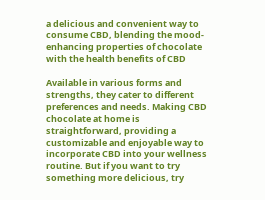a delicious and convenient way to consume CBD, blending the mood-enhancing properties of chocolate with the health benefits of CBD

Available in various forms and strengths, they cater to different preferences and needs. Making CBD chocolate at home is straightforward, providing a customizable and enjoyable way to incorporate CBD into your wellness routine. But if you want to try something more delicious, try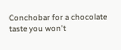Conchobar for a chocolate taste you won't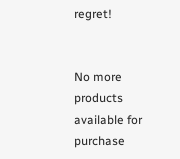regret!


No more products available for purchase